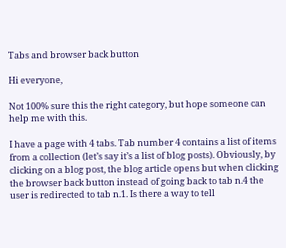Tabs and browser back button

Hi everyone,

Not 100% sure this the right category, but hope someone can help me with this.

I have a page with 4 tabs. Tab number 4 contains a list of items from a collection (let’s say it’s a list of blog posts). Obviously, by clicking on a blog post, the blog article opens but when clicking the browser back button instead of going back to tab n.4 the user is redirected to tab n.1. Is there a way to tell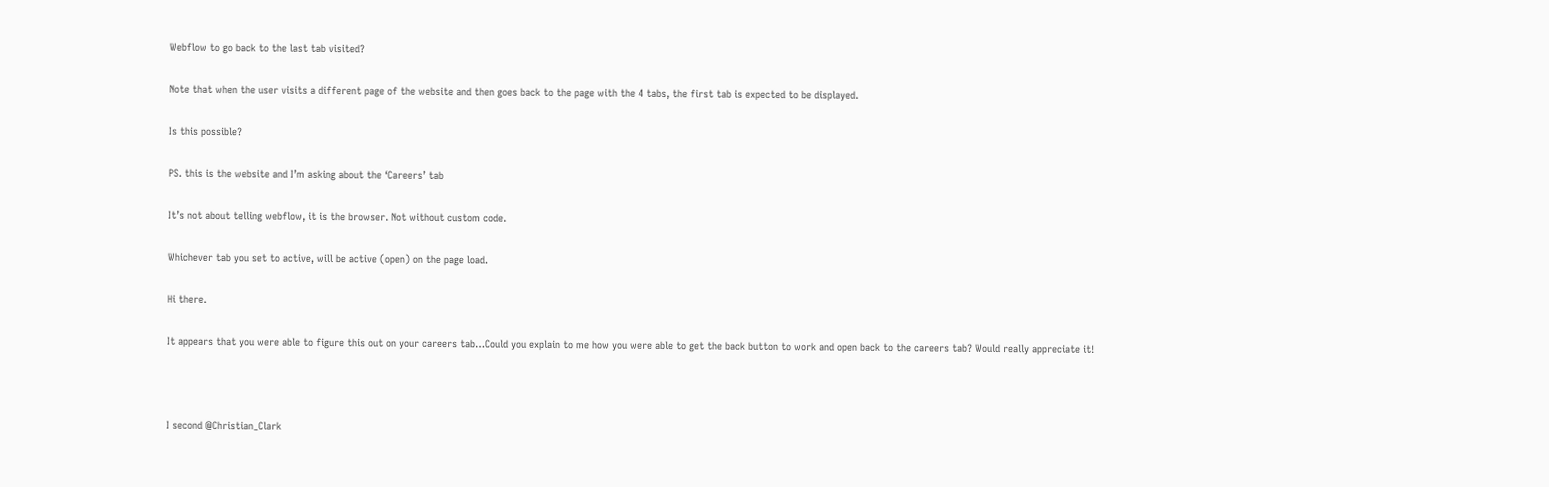Webflow to go back to the last tab visited?

Note that when the user visits a different page of the website and then goes back to the page with the 4 tabs, the first tab is expected to be displayed.

Is this possible?

PS. this is the website and I’m asking about the ‘Careers’ tab

It’s not about telling webflow, it is the browser. Not without custom code.

Whichever tab you set to active, will be active (open) on the page load.

Hi there.

It appears that you were able to figure this out on your careers tab…Could you explain to me how you were able to get the back button to work and open back to the careers tab? Would really appreciate it!



I second @Christian_Clark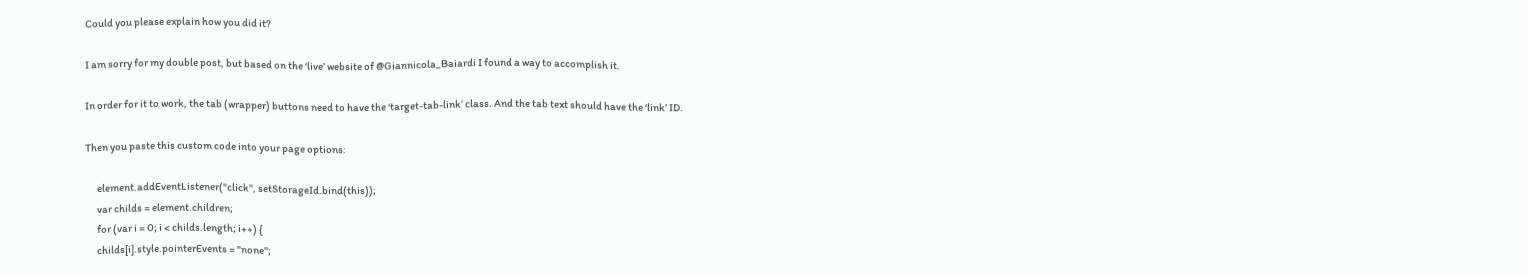Could you please explain how you did it?

I am sorry for my double post, but based on the ‘live’ website of @Giannicola_Baiardi I found a way to accomplish it.

In order for it to work, the tab (wrapper) buttons need to have the ‘target-tab-link’ class. And the tab text should have the ‘link’ ID.

Then you paste this custom code into your page options:

      element.addEventListener("click", setStorageId.bind(this));
      var childs = element.children;
      for (var i = 0; i < childs.length; i++) {
      childs[i].style.pointerEvents = "none";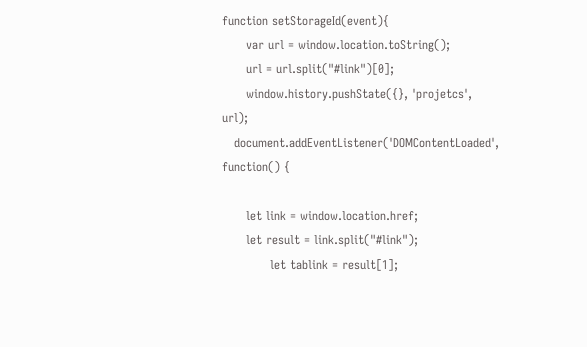function setStorageId(event){
      var url = window.location.toString();
      url = url.split("#link")[0];
      window.history.pushState({}, 'projetcs', url);
   document.addEventListener('DOMContentLoaded', function() {

      let link = window.location.href;
      let result = link.split("#link");
            let tablink = result[1];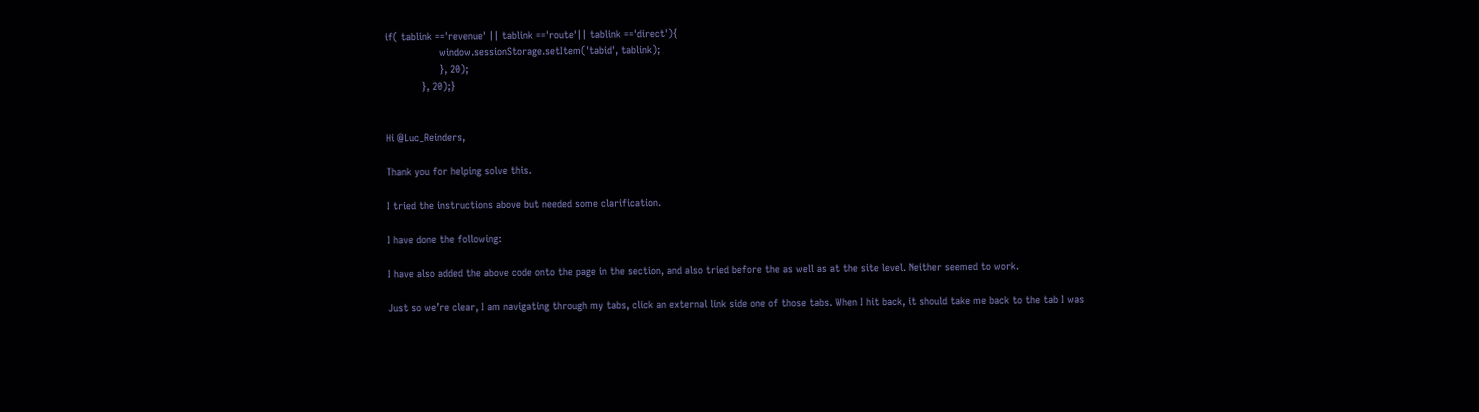if( tablink =='revenue' || tablink =='route'|| tablink =='direct'){
                  window.sessionStorage.setItem('tabid', tablink);
                  }, 20);
            }, 20);}


Hi @Luc_Reinders,

Thank you for helping solve this.

I tried the instructions above but needed some clarification.

I have done the following:

I have also added the above code onto the page in the section, and also tried before the as well as at the site level. Neither seemed to work.

Just so we’re clear, I am navigating through my tabs, click an external link side one of those tabs. When I hit back, it should take me back to the tab I was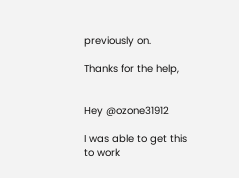previously on.

Thanks for the help,


Hey @ozone31912

I was able to get this to work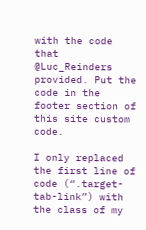with the code that @Luc_Reinders provided. Put the code in the footer section of this site custom code.

I only replaced the first line of code (“.target-tab-link”) with the class of my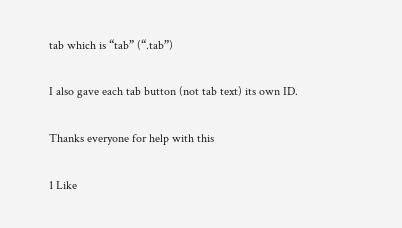tab which is “tab” (“.tab”)

I also gave each tab button (not tab text) its own ID.

Thanks everyone for help with this

1 Like